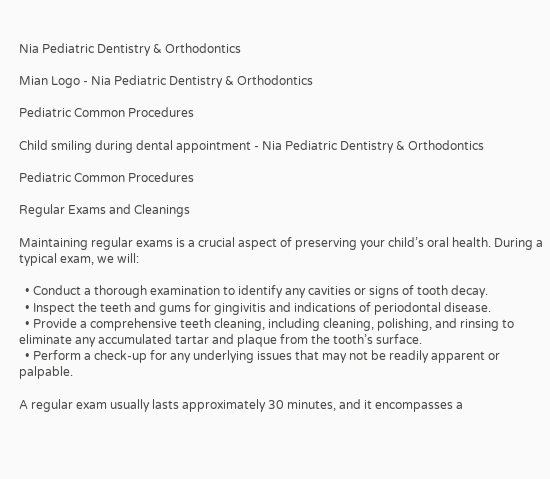Nia Pediatric Dentistry & Orthodontics

Mian Logo - Nia Pediatric Dentistry & Orthodontics

Pediatric Common Procedures

Child smiling during dental appointment - Nia Pediatric Dentistry & Orthodontics

Pediatric Common Procedures

Regular Exams and Cleanings

Maintaining regular exams is a crucial aspect of preserving your child’s oral health. During a typical exam, we will:

  • Conduct a thorough examination to identify any cavities or signs of tooth decay.
  • Inspect the teeth and gums for gingivitis and indications of periodontal disease.
  • Provide a comprehensive teeth cleaning, including cleaning, polishing, and rinsing to eliminate any accumulated tartar and plaque from the tooth’s surface.
  • Perform a check-up for any underlying issues that may not be readily apparent or palpable.

A regular exam usually lasts approximately 30 minutes, and it encompasses a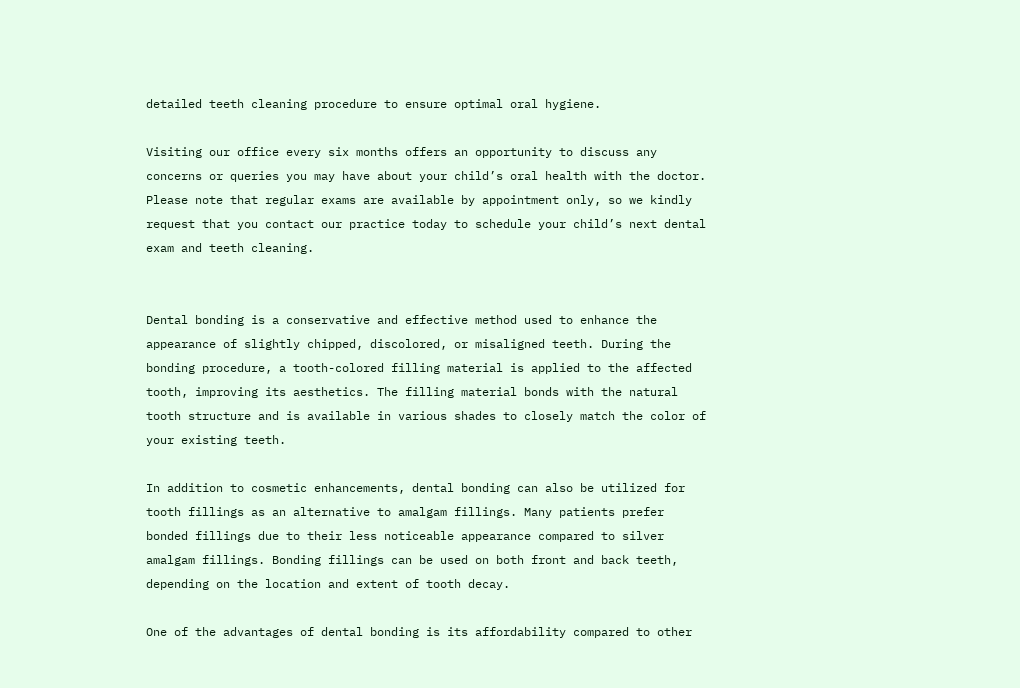detailed teeth cleaning procedure to ensure optimal oral hygiene.

Visiting our office every six months offers an opportunity to discuss any concerns or queries you may have about your child’s oral health with the doctor. Please note that regular exams are available by appointment only, so we kindly request that you contact our practice today to schedule your child’s next dental exam and teeth cleaning.


Dental bonding is a conservative and effective method used to enhance the appearance of slightly chipped, discolored, or misaligned teeth. During the bonding procedure, a tooth-colored filling material is applied to the affected tooth, improving its aesthetics. The filling material bonds with the natural tooth structure and is available in various shades to closely match the color of your existing teeth.

In addition to cosmetic enhancements, dental bonding can also be utilized for tooth fillings as an alternative to amalgam fillings. Many patients prefer bonded fillings due to their less noticeable appearance compared to silver amalgam fillings. Bonding fillings can be used on both front and back teeth, depending on the location and extent of tooth decay.

One of the advantages of dental bonding is its affordability compared to other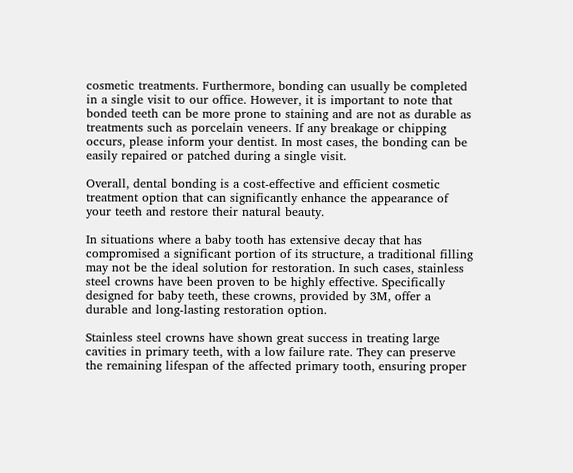cosmetic treatments. Furthermore, bonding can usually be completed in a single visit to our office. However, it is important to note that bonded teeth can be more prone to staining and are not as durable as treatments such as porcelain veneers. If any breakage or chipping occurs, please inform your dentist. In most cases, the bonding can be easily repaired or patched during a single visit.

Overall, dental bonding is a cost-effective and efficient cosmetic treatment option that can significantly enhance the appearance of your teeth and restore their natural beauty.

In situations where a baby tooth has extensive decay that has compromised a significant portion of its structure, a traditional filling may not be the ideal solution for restoration. In such cases, stainless steel crowns have been proven to be highly effective. Specifically designed for baby teeth, these crowns, provided by 3M, offer a durable and long-lasting restoration option.

Stainless steel crowns have shown great success in treating large cavities in primary teeth, with a low failure rate. They can preserve the remaining lifespan of the affected primary tooth, ensuring proper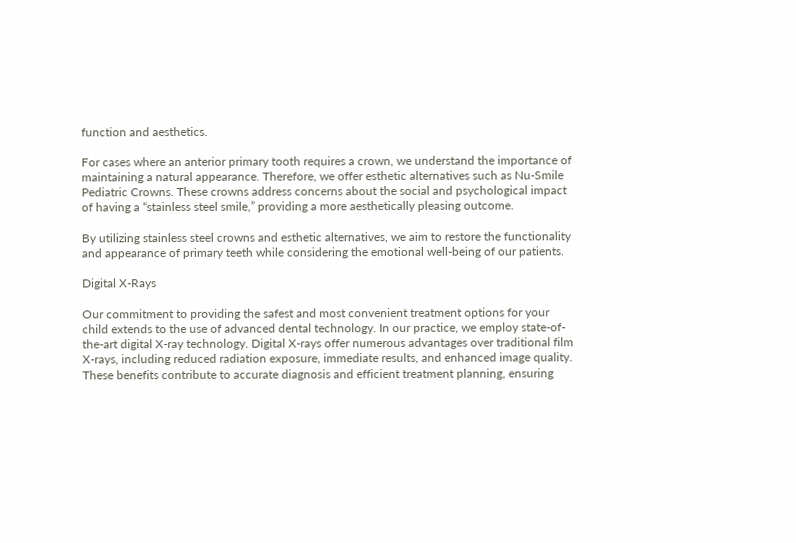function and aesthetics.

For cases where an anterior primary tooth requires a crown, we understand the importance of maintaining a natural appearance. Therefore, we offer esthetic alternatives such as Nu-Smile Pediatric Crowns. These crowns address concerns about the social and psychological impact of having a “stainless steel smile,” providing a more aesthetically pleasing outcome.

By utilizing stainless steel crowns and esthetic alternatives, we aim to restore the functionality and appearance of primary teeth while considering the emotional well-being of our patients.

Digital X-Rays

Our commitment to providing the safest and most convenient treatment options for your child extends to the use of advanced dental technology. In our practice, we employ state-of-the-art digital X-ray technology. Digital X-rays offer numerous advantages over traditional film X-rays, including reduced radiation exposure, immediate results, and enhanced image quality. These benefits contribute to accurate diagnosis and efficient treatment planning, ensuring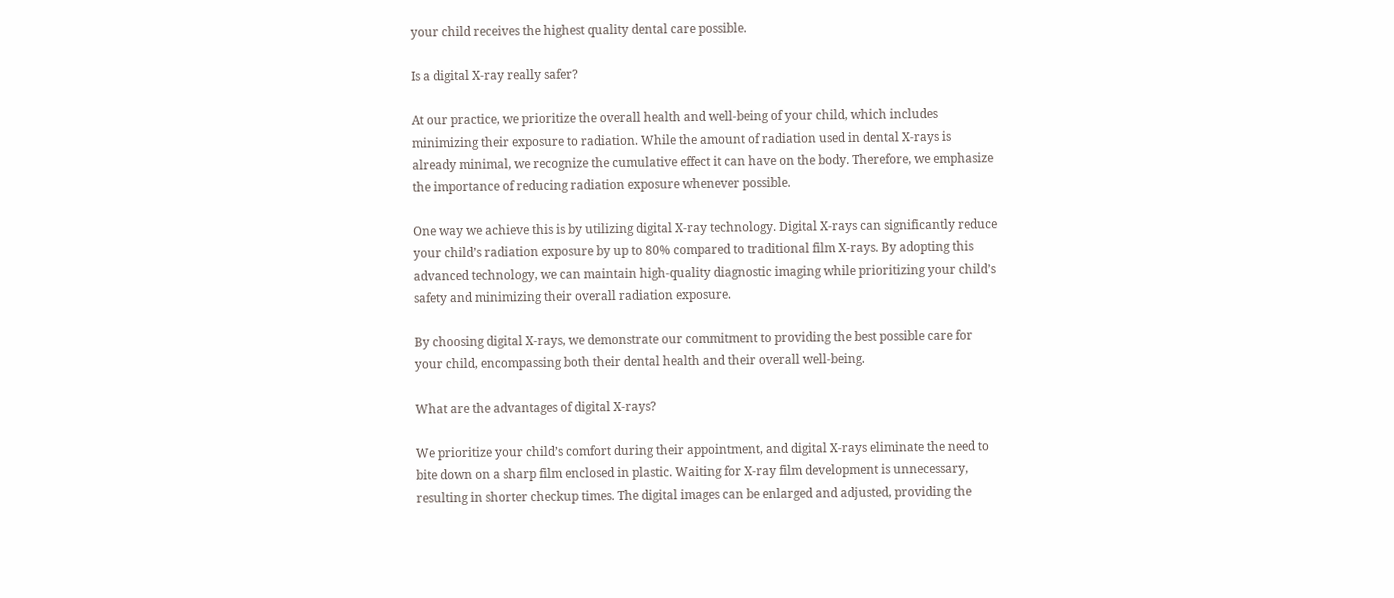your child receives the highest quality dental care possible.

Is a digital X-ray really safer?

At our practice, we prioritize the overall health and well-being of your child, which includes minimizing their exposure to radiation. While the amount of radiation used in dental X-rays is already minimal, we recognize the cumulative effect it can have on the body. Therefore, we emphasize the importance of reducing radiation exposure whenever possible.

One way we achieve this is by utilizing digital X-ray technology. Digital X-rays can significantly reduce your child’s radiation exposure by up to 80% compared to traditional film X-rays. By adopting this advanced technology, we can maintain high-quality diagnostic imaging while prioritizing your child’s safety and minimizing their overall radiation exposure.

By choosing digital X-rays, we demonstrate our commitment to providing the best possible care for your child, encompassing both their dental health and their overall well-being.

What are the advantages of digital X-rays?

We prioritize your child’s comfort during their appointment, and digital X-rays eliminate the need to bite down on a sharp film enclosed in plastic. Waiting for X-ray film development is unnecessary, resulting in shorter checkup times. The digital images can be enlarged and adjusted, providing the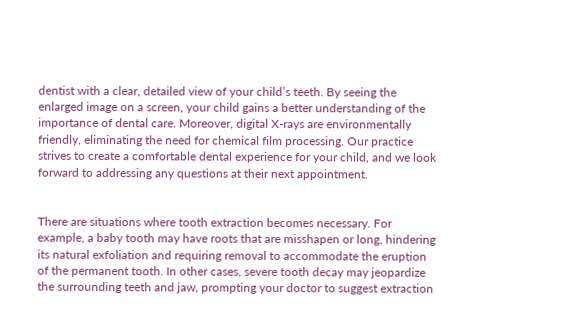dentist with a clear, detailed view of your child’s teeth. By seeing the enlarged image on a screen, your child gains a better understanding of the importance of dental care. Moreover, digital X-rays are environmentally friendly, eliminating the need for chemical film processing. Our practice strives to create a comfortable dental experience for your child, and we look forward to addressing any questions at their next appointment.


There are situations where tooth extraction becomes necessary. For example, a baby tooth may have roots that are misshapen or long, hindering its natural exfoliation and requiring removal to accommodate the eruption of the permanent tooth. In other cases, severe tooth decay may jeopardize the surrounding teeth and jaw, prompting your doctor to suggest extraction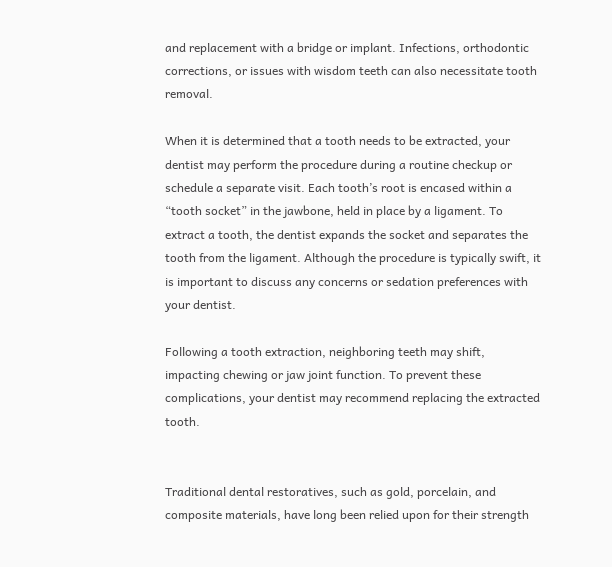and replacement with a bridge or implant. Infections, orthodontic corrections, or issues with wisdom teeth can also necessitate tooth removal.

When it is determined that a tooth needs to be extracted, your dentist may perform the procedure during a routine checkup or schedule a separate visit. Each tooth’s root is encased within a “tooth socket” in the jawbone, held in place by a ligament. To extract a tooth, the dentist expands the socket and separates the tooth from the ligament. Although the procedure is typically swift, it is important to discuss any concerns or sedation preferences with your dentist.

Following a tooth extraction, neighboring teeth may shift, impacting chewing or jaw joint function. To prevent these complications, your dentist may recommend replacing the extracted tooth.


Traditional dental restoratives, such as gold, porcelain, and composite materials, have long been relied upon for their strength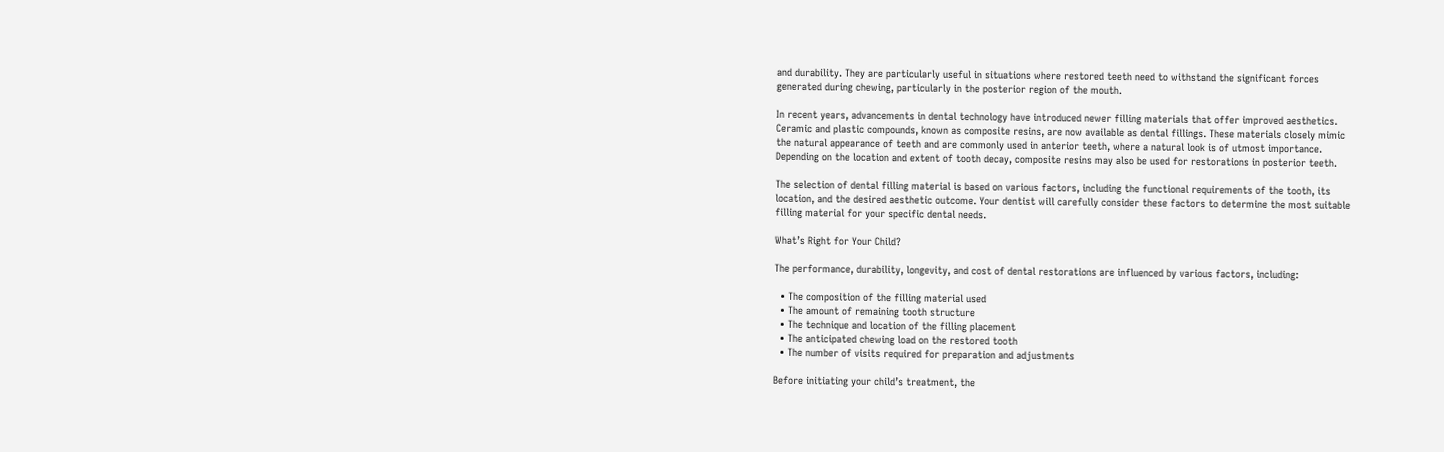and durability. They are particularly useful in situations where restored teeth need to withstand the significant forces generated during chewing, particularly in the posterior region of the mouth.

In recent years, advancements in dental technology have introduced newer filling materials that offer improved aesthetics. Ceramic and plastic compounds, known as composite resins, are now available as dental fillings. These materials closely mimic the natural appearance of teeth and are commonly used in anterior teeth, where a natural look is of utmost importance. Depending on the location and extent of tooth decay, composite resins may also be used for restorations in posterior teeth.

The selection of dental filling material is based on various factors, including the functional requirements of the tooth, its location, and the desired aesthetic outcome. Your dentist will carefully consider these factors to determine the most suitable filling material for your specific dental needs.

What’s Right for Your Child?

The performance, durability, longevity, and cost of dental restorations are influenced by various factors, including:

  • The composition of the filling material used
  • The amount of remaining tooth structure
  • The technique and location of the filling placement
  • The anticipated chewing load on the restored tooth
  • The number of visits required for preparation and adjustments

Before initiating your child’s treatment, the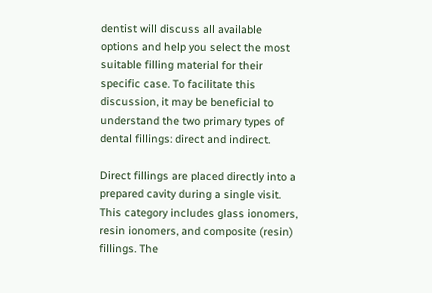dentist will discuss all available options and help you select the most suitable filling material for their specific case. To facilitate this discussion, it may be beneficial to understand the two primary types of dental fillings: direct and indirect.

Direct fillings are placed directly into a prepared cavity during a single visit. This category includes glass ionomers, resin ionomers, and composite (resin) fillings. The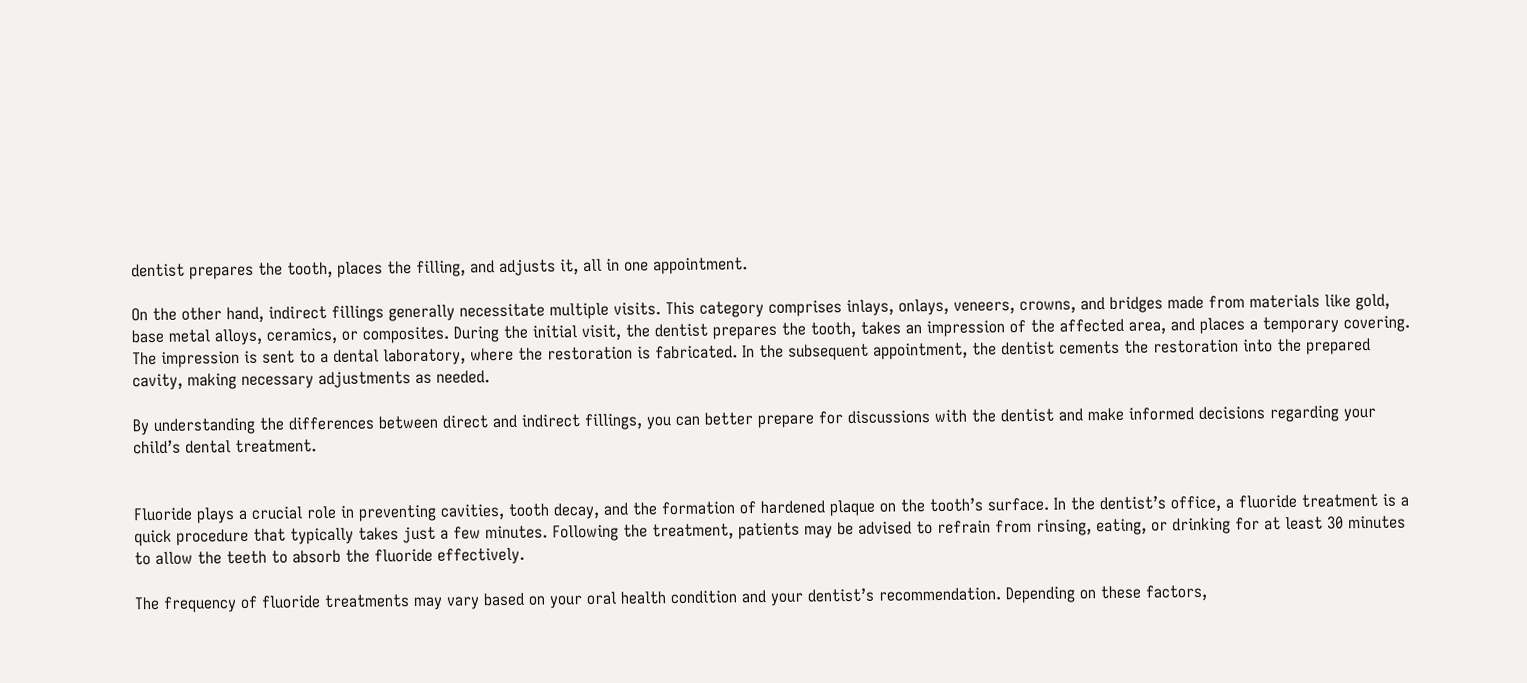dentist prepares the tooth, places the filling, and adjusts it, all in one appointment.

On the other hand, indirect fillings generally necessitate multiple visits. This category comprises inlays, onlays, veneers, crowns, and bridges made from materials like gold, base metal alloys, ceramics, or composites. During the initial visit, the dentist prepares the tooth, takes an impression of the affected area, and places a temporary covering. The impression is sent to a dental laboratory, where the restoration is fabricated. In the subsequent appointment, the dentist cements the restoration into the prepared cavity, making necessary adjustments as needed.

By understanding the differences between direct and indirect fillings, you can better prepare for discussions with the dentist and make informed decisions regarding your child’s dental treatment.


Fluoride plays a crucial role in preventing cavities, tooth decay, and the formation of hardened plaque on the tooth’s surface. In the dentist’s office, a fluoride treatment is a quick procedure that typically takes just a few minutes. Following the treatment, patients may be advised to refrain from rinsing, eating, or drinking for at least 30 minutes to allow the teeth to absorb the fluoride effectively.

The frequency of fluoride treatments may vary based on your oral health condition and your dentist’s recommendation. Depending on these factors,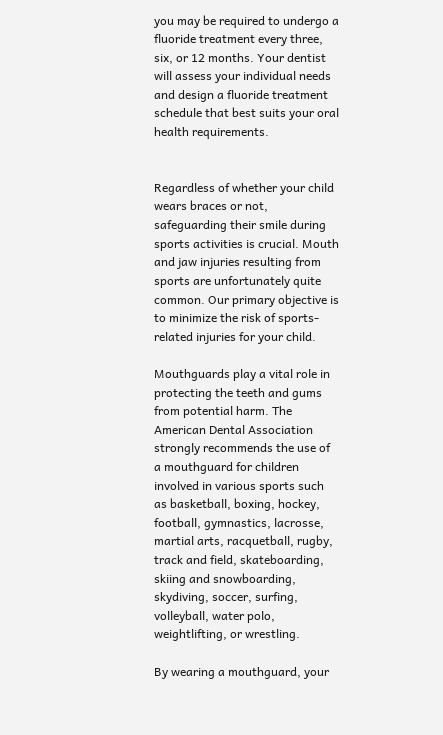you may be required to undergo a fluoride treatment every three, six, or 12 months. Your dentist will assess your individual needs and design a fluoride treatment schedule that best suits your oral health requirements.


Regardless of whether your child wears braces or not, safeguarding their smile during sports activities is crucial. Mouth and jaw injuries resulting from sports are unfortunately quite common. Our primary objective is to minimize the risk of sports-related injuries for your child.

Mouthguards play a vital role in protecting the teeth and gums from potential harm. The American Dental Association strongly recommends the use of a mouthguard for children involved in various sports such as basketball, boxing, hockey, football, gymnastics, lacrosse, martial arts, racquetball, rugby, track and field, skateboarding, skiing and snowboarding, skydiving, soccer, surfing, volleyball, water polo, weightlifting, or wrestling.

By wearing a mouthguard, your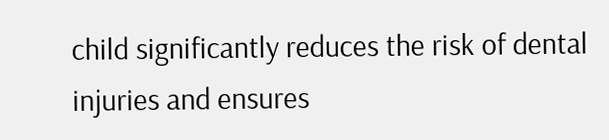child significantly reduces the risk of dental injuries and ensures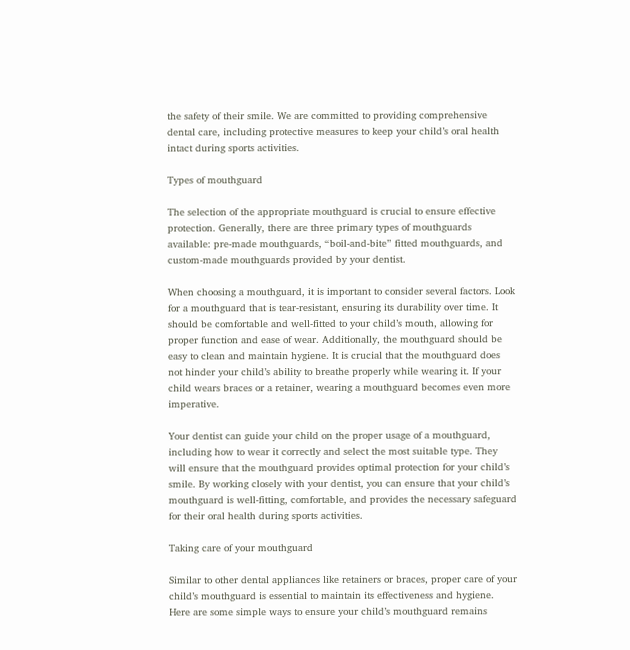the safety of their smile. We are committed to providing comprehensive dental care, including protective measures to keep your child’s oral health intact during sports activities.

Types of mouthguard

The selection of the appropriate mouthguard is crucial to ensure effective protection. Generally, there are three primary types of mouthguards available: pre-made mouthguards, “boil-and-bite” fitted mouthguards, and custom-made mouthguards provided by your dentist.

When choosing a mouthguard, it is important to consider several factors. Look for a mouthguard that is tear-resistant, ensuring its durability over time. It should be comfortable and well-fitted to your child’s mouth, allowing for proper function and ease of wear. Additionally, the mouthguard should be easy to clean and maintain hygiene. It is crucial that the mouthguard does not hinder your child’s ability to breathe properly while wearing it. If your child wears braces or a retainer, wearing a mouthguard becomes even more imperative.

Your dentist can guide your child on the proper usage of a mouthguard, including how to wear it correctly and select the most suitable type. They will ensure that the mouthguard provides optimal protection for your child’s smile. By working closely with your dentist, you can ensure that your child’s mouthguard is well-fitting, comfortable, and provides the necessary safeguard for their oral health during sports activities.

Taking care of your mouthguard

Similar to other dental appliances like retainers or braces, proper care of your child’s mouthguard is essential to maintain its effectiveness and hygiene. Here are some simple ways to ensure your child’s mouthguard remains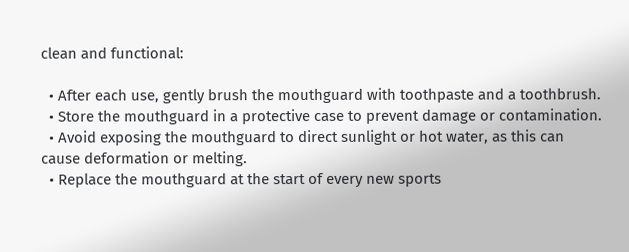clean and functional:

  • After each use, gently brush the mouthguard with toothpaste and a toothbrush.
  • Store the mouthguard in a protective case to prevent damage or contamination.
  • Avoid exposing the mouthguard to direct sunlight or hot water, as this can cause deformation or melting.
  • Replace the mouthguard at the start of every new sports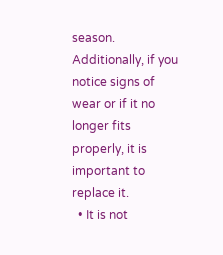season. Additionally, if you notice signs of wear or if it no longer fits properly, it is important to replace it.
  • It is not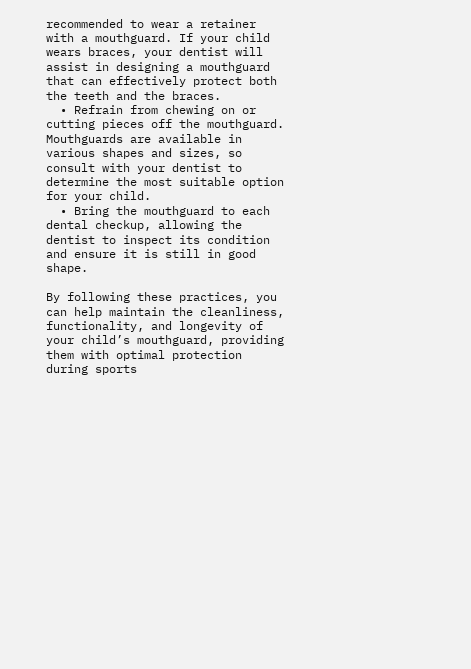recommended to wear a retainer with a mouthguard. If your child wears braces, your dentist will assist in designing a mouthguard that can effectively protect both the teeth and the braces.
  • Refrain from chewing on or cutting pieces off the mouthguard. Mouthguards are available in various shapes and sizes, so consult with your dentist to determine the most suitable option for your child.
  • Bring the mouthguard to each dental checkup, allowing the dentist to inspect its condition and ensure it is still in good shape.

By following these practices, you can help maintain the cleanliness, functionality, and longevity of your child’s mouthguard, providing them with optimal protection during sports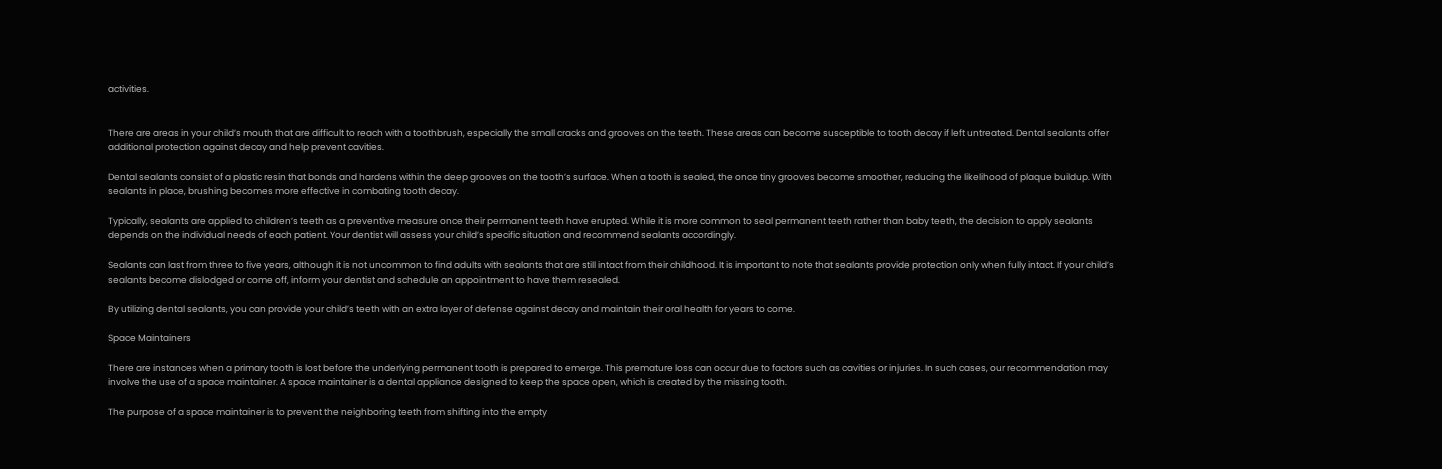activities.


There are areas in your child’s mouth that are difficult to reach with a toothbrush, especially the small cracks and grooves on the teeth. These areas can become susceptible to tooth decay if left untreated. Dental sealants offer additional protection against decay and help prevent cavities.

Dental sealants consist of a plastic resin that bonds and hardens within the deep grooves on the tooth’s surface. When a tooth is sealed, the once tiny grooves become smoother, reducing the likelihood of plaque buildup. With sealants in place, brushing becomes more effective in combating tooth decay.

Typically, sealants are applied to children’s teeth as a preventive measure once their permanent teeth have erupted. While it is more common to seal permanent teeth rather than baby teeth, the decision to apply sealants depends on the individual needs of each patient. Your dentist will assess your child’s specific situation and recommend sealants accordingly.

Sealants can last from three to five years, although it is not uncommon to find adults with sealants that are still intact from their childhood. It is important to note that sealants provide protection only when fully intact. If your child’s sealants become dislodged or come off, inform your dentist and schedule an appointment to have them resealed.

By utilizing dental sealants, you can provide your child’s teeth with an extra layer of defense against decay and maintain their oral health for years to come.

Space Maintainers

There are instances when a primary tooth is lost before the underlying permanent tooth is prepared to emerge. This premature loss can occur due to factors such as cavities or injuries. In such cases, our recommendation may involve the use of a space maintainer. A space maintainer is a dental appliance designed to keep the space open, which is created by the missing tooth.

The purpose of a space maintainer is to prevent the neighboring teeth from shifting into the empty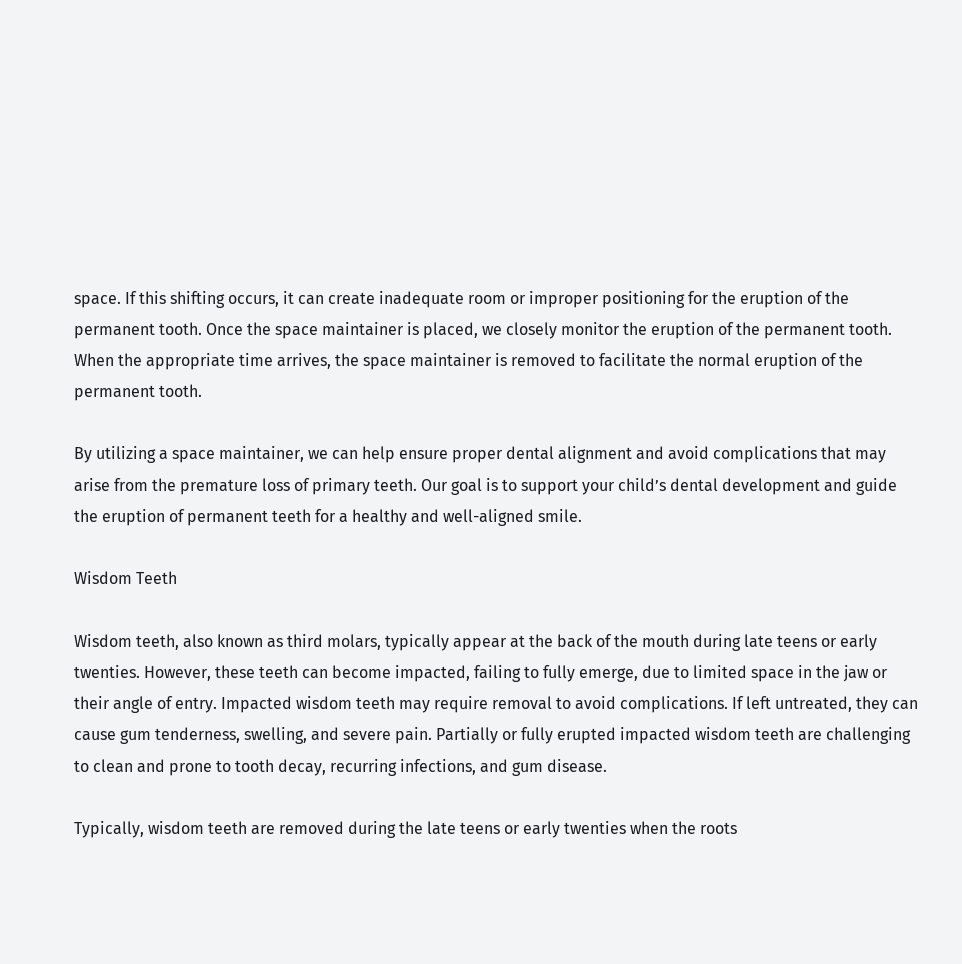space. If this shifting occurs, it can create inadequate room or improper positioning for the eruption of the permanent tooth. Once the space maintainer is placed, we closely monitor the eruption of the permanent tooth. When the appropriate time arrives, the space maintainer is removed to facilitate the normal eruption of the permanent tooth.

By utilizing a space maintainer, we can help ensure proper dental alignment and avoid complications that may arise from the premature loss of primary teeth. Our goal is to support your child’s dental development and guide the eruption of permanent teeth for a healthy and well-aligned smile.

Wisdom Teeth

Wisdom teeth, also known as third molars, typically appear at the back of the mouth during late teens or early twenties. However, these teeth can become impacted, failing to fully emerge, due to limited space in the jaw or their angle of entry. Impacted wisdom teeth may require removal to avoid complications. If left untreated, they can cause gum tenderness, swelling, and severe pain. Partially or fully erupted impacted wisdom teeth are challenging to clean and prone to tooth decay, recurring infections, and gum disease.

Typically, wisdom teeth are removed during the late teens or early twenties when the roots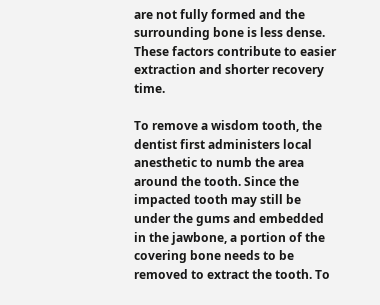are not fully formed and the surrounding bone is less dense. These factors contribute to easier extraction and shorter recovery time.

To remove a wisdom tooth, the dentist first administers local anesthetic to numb the area around the tooth. Since the impacted tooth may still be under the gums and embedded in the jawbone, a portion of the covering bone needs to be removed to extract the tooth. To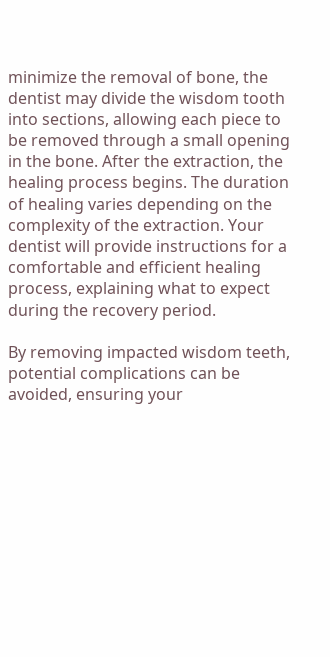minimize the removal of bone, the dentist may divide the wisdom tooth into sections, allowing each piece to be removed through a small opening in the bone. After the extraction, the healing process begins. The duration of healing varies depending on the complexity of the extraction. Your dentist will provide instructions for a comfortable and efficient healing process, explaining what to expect during the recovery period.

By removing impacted wisdom teeth, potential complications can be avoided, ensuring your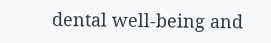dental well-being and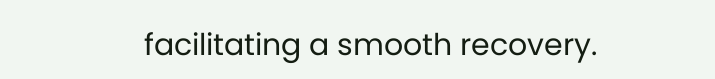facilitating a smooth recovery.